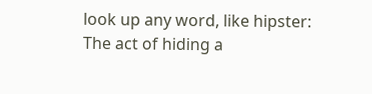look up any word, like hipster:
The act of hiding a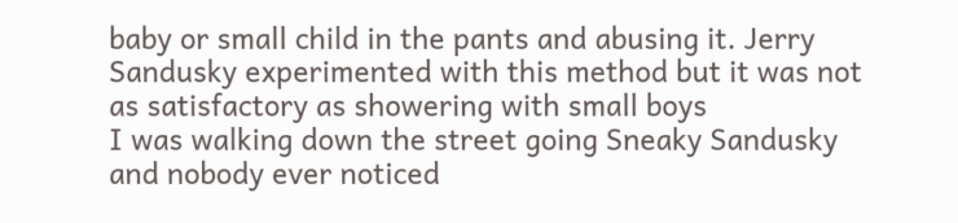baby or small child in the pants and abusing it. Jerry Sandusky experimented with this method but it was not as satisfactory as showering with small boys
I was walking down the street going Sneaky Sandusky and nobody ever noticed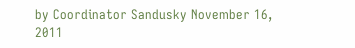by Coordinator Sandusky November 16, 2011